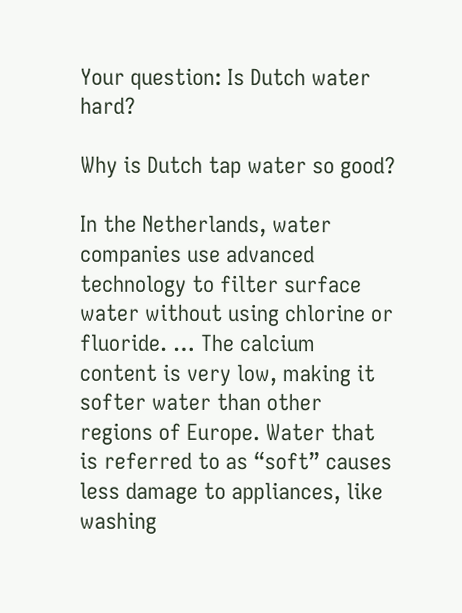Your question: Is Dutch water hard?

Why is Dutch tap water so good?

In the Netherlands, water companies use advanced technology to filter surface water without using chlorine or fluoride. … The calcium content is very low, making it softer water than other regions of Europe. Water that is referred to as “soft” causes less damage to appliances, like washing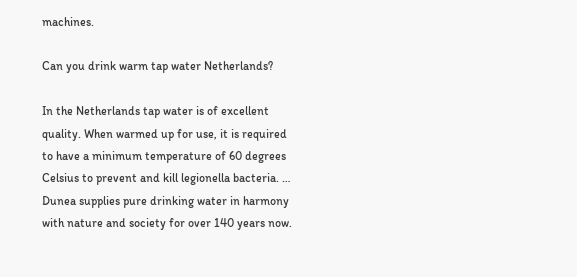machines.

Can you drink warm tap water Netherlands?

In the Netherlands tap water is of excellent quality. When warmed up for use, it is required to have a minimum temperature of 60 degrees Celsius to prevent and kill legionella bacteria. … Dunea supplies pure drinking water in harmony with nature and society for over 140 years now.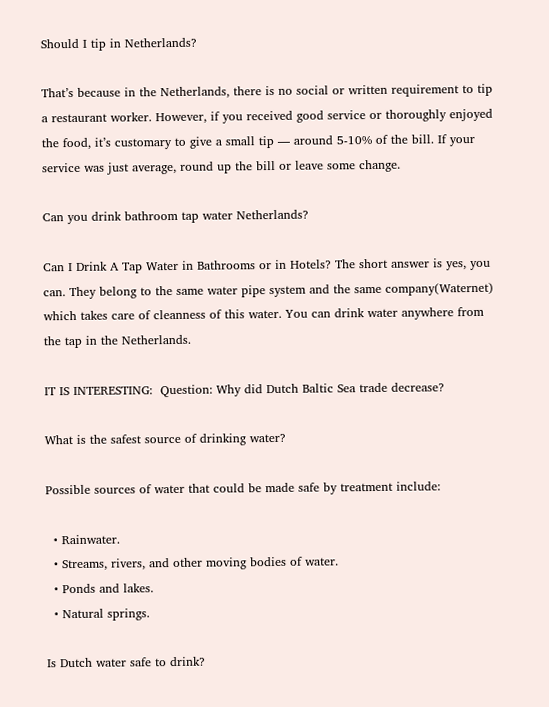Should I tip in Netherlands?

That’s because in the Netherlands, there is no social or written requirement to tip a restaurant worker. However, if you received good service or thoroughly enjoyed the food, it’s customary to give a small tip — around 5-10% of the bill. If your service was just average, round up the bill or leave some change.

Can you drink bathroom tap water Netherlands?

Can I Drink A Tap Water in Bathrooms or in Hotels? The short answer is yes, you can. They belong to the same water pipe system and the same company(Waternet) which takes care of cleanness of this water. You can drink water anywhere from the tap in the Netherlands.

IT IS INTERESTING:  Question: Why did Dutch Baltic Sea trade decrease?

What is the safest source of drinking water?

Possible sources of water that could be made safe by treatment include:

  • Rainwater.
  • Streams, rivers, and other moving bodies of water.
  • Ponds and lakes.
  • Natural springs.

Is Dutch water safe to drink?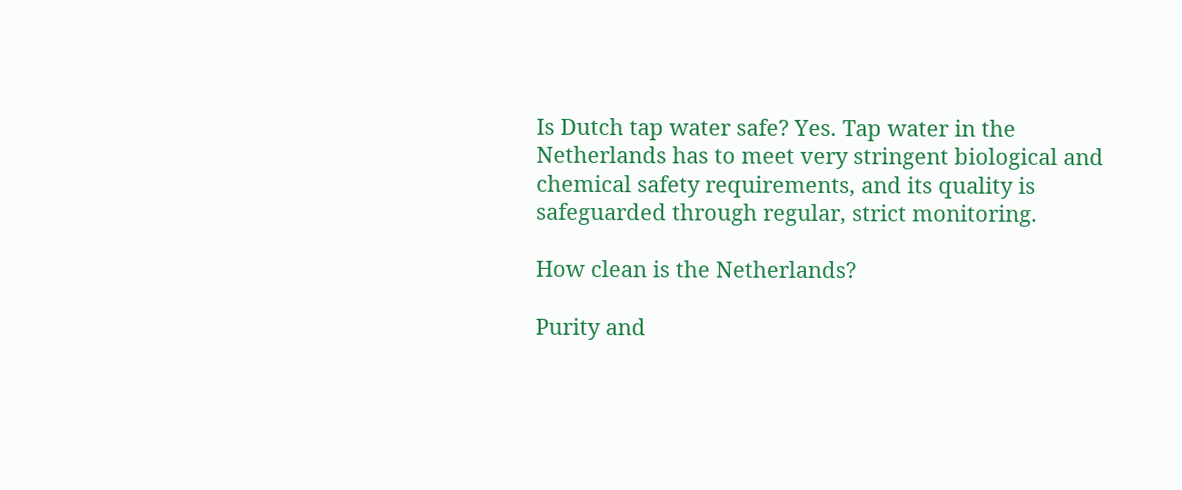Is Dutch tap water safe? Yes. Tap water in the Netherlands has to meet very stringent biological and chemical safety requirements, and its quality is safeguarded through regular, strict monitoring.

How clean is the Netherlands?

Purity and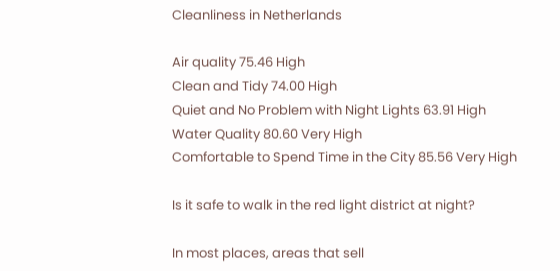Cleanliness in Netherlands

Air quality 75.46 High
Clean and Tidy 74.00 High
Quiet and No Problem with Night Lights 63.91 High
Water Quality 80.60 Very High
Comfortable to Spend Time in the City 85.56 Very High

Is it safe to walk in the red light district at night?

In most places, areas that sell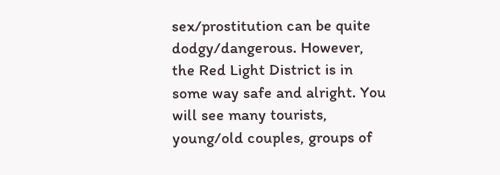sex/prostitution can be quite dodgy/dangerous. However, the Red Light District is in some way safe and alright. You will see many tourists, young/old couples, groups of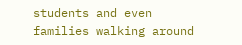students and even families walking around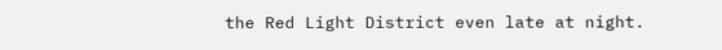the Red Light District even late at night.